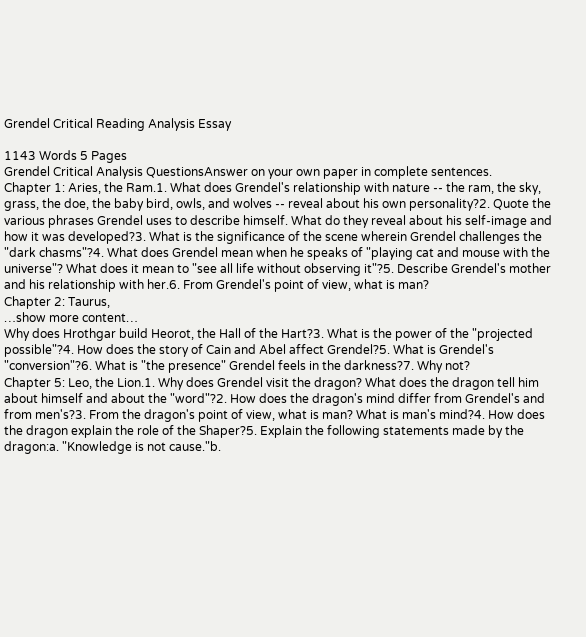Grendel Critical Reading Analysis Essay

1143 Words 5 Pages
Grendel Critical Analysis QuestionsAnswer on your own paper in complete sentences.
Chapter 1: Aries, the Ram.1. What does Grendel's relationship with nature -- the ram, the sky, grass, the doe, the baby bird, owls, and wolves -- reveal about his own personality?2. Quote the various phrases Grendel uses to describe himself. What do they reveal about his self-image and how it was developed?3. What is the significance of the scene wherein Grendel challenges the "dark chasms"?4. What does Grendel mean when he speaks of "playing cat and mouse with the universe"? What does it mean to "see all life without observing it"?5. Describe Grendel's mother and his relationship with her.6. From Grendel's point of view, what is man?
Chapter 2: Taurus,
…show more content…
Why does Hrothgar build Heorot, the Hall of the Hart?3. What is the power of the "projected possible"?4. How does the story of Cain and Abel affect Grendel?5. What is Grendel's "conversion"?6. What is "the presence" Grendel feels in the darkness?7. Why not?
Chapter 5: Leo, the Lion.1. Why does Grendel visit the dragon? What does the dragon tell him about himself and about the "word"?2. How does the dragon's mind differ from Grendel's and from men's?3. From the dragon's point of view, what is man? What is man's mind?4. How does the dragon explain the role of the Shaper?5. Explain the following statements made by the dragon:a. "Knowledge is not cause."b.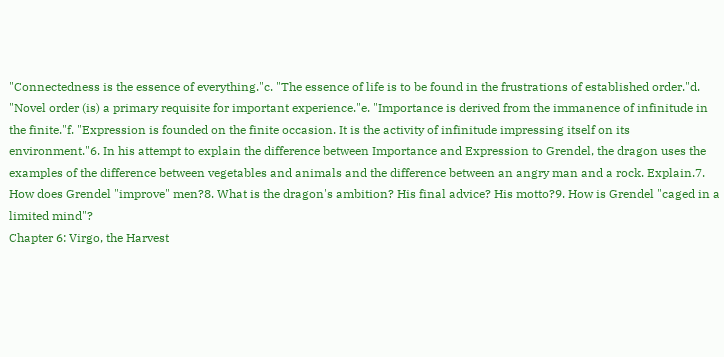"Connectedness is the essence of everything."c. "The essence of life is to be found in the frustrations of established order."d. "Novel order (is) a primary requisite for important experience."e. "Importance is derived from the immanence of infinitude in the finite."f. "Expression is founded on the finite occasion. It is the activity of infinitude impressing itself on its environment."6. In his attempt to explain the difference between Importance and Expression to Grendel, the dragon uses the examples of the difference between vegetables and animals and the difference between an angry man and a rock. Explain.7. How does Grendel "improve" men?8. What is the dragon's ambition? His final advice? His motto?9. How is Grendel "caged in a limited mind"?
Chapter 6: Virgo, the Harvest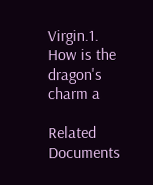Virgin.1. How is the dragon's charm a

Related Documents